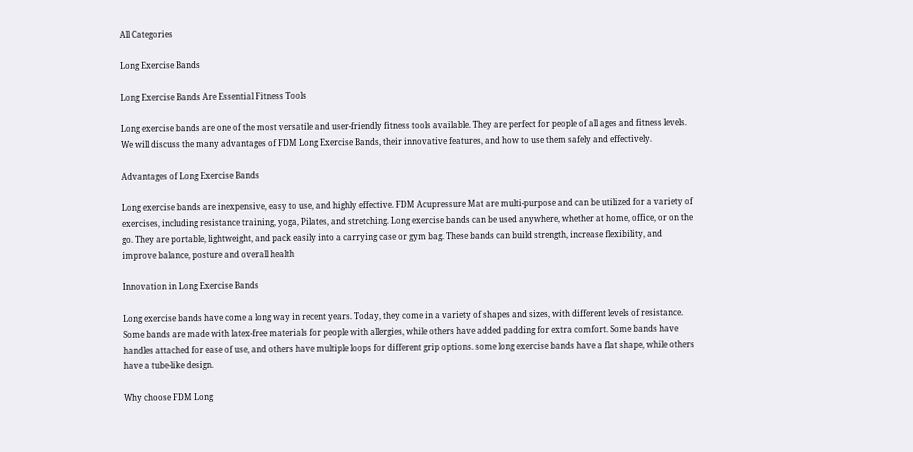All Categories

Long Exercise Bands

Long Exercise Bands Are Essential Fitness Tools

Long exercise bands are one of the most versatile and user-friendly fitness tools available. They are perfect for people of all ages and fitness levels. We will discuss the many advantages of FDM Long Exercise Bands, their innovative features, and how to use them safely and effectively.

Advantages of Long Exercise Bands

Long exercise bands are inexpensive, easy to use, and highly effective. FDM Acupressure Mat are multi-purpose and can be utilized for a variety of exercises, including resistance training, yoga, Pilates, and stretching. Long exercise bands can be used anywhere, whether at home, office, or on the go. They are portable, lightweight, and pack easily into a carrying case or gym bag. These bands can build strength, increase flexibility, and improve balance, posture and overall health

Innovation in Long Exercise Bands

Long exercise bands have come a long way in recent years. Today, they come in a variety of shapes and sizes, with different levels of resistance. Some bands are made with latex-free materials for people with allergies, while others have added padding for extra comfort. Some bands have handles attached for ease of use, and others have multiple loops for different grip options. some long exercise bands have a flat shape, while others have a tube-like design.

Why choose FDM Long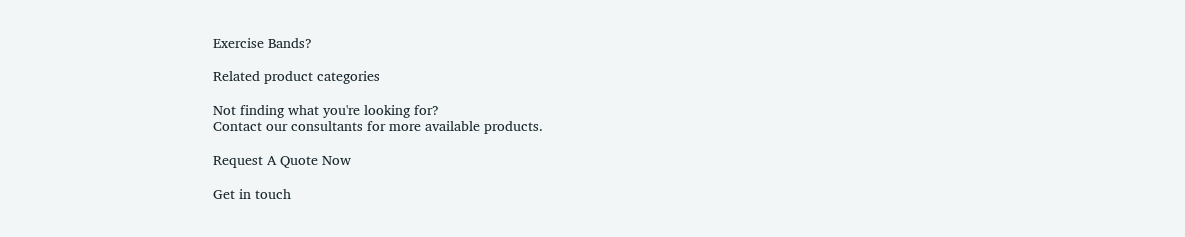Exercise Bands?

Related product categories

Not finding what you're looking for?
Contact our consultants for more available products.

Request A Quote Now

Get in touch